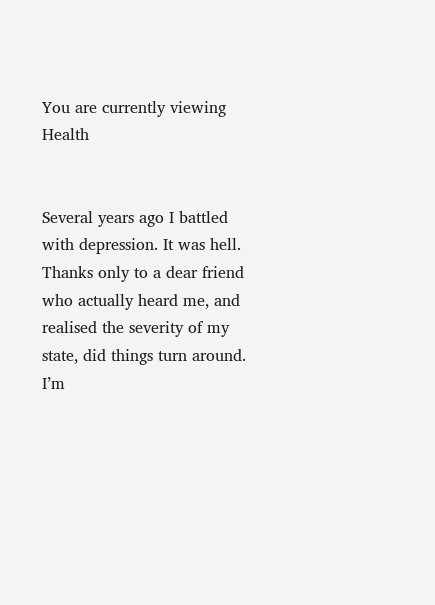You are currently viewing Health


Several years ago I battled with depression. It was hell. Thanks only to a dear friend who actually heard me, and realised the severity of my state, did things turn around. I’m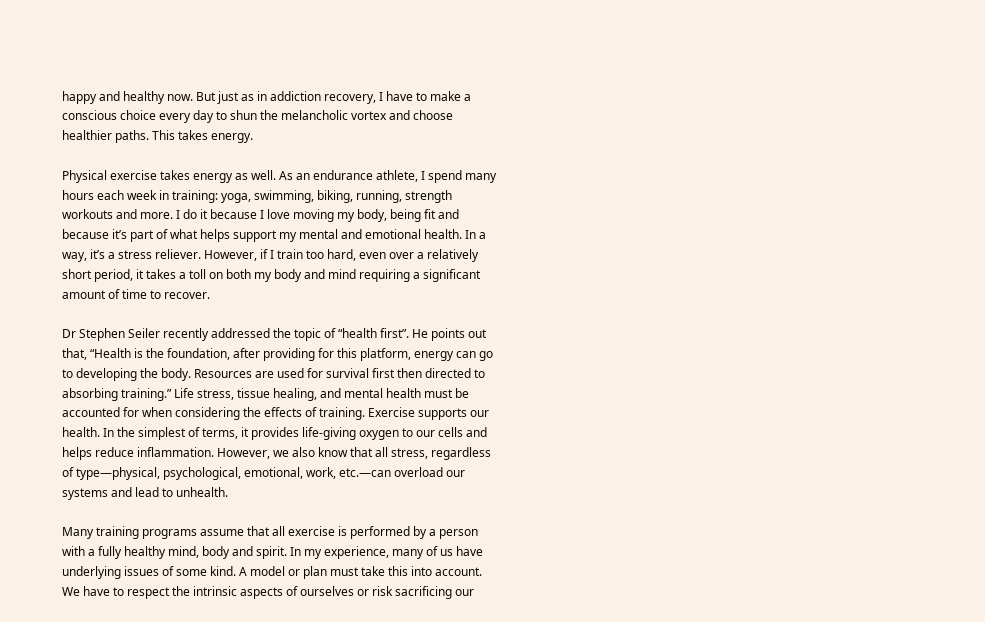happy and healthy now. But just as in addiction recovery, I have to make a conscious choice every day to shun the melancholic vortex and choose healthier paths. This takes energy.

Physical exercise takes energy as well. As an endurance athlete, I spend many hours each week in training: yoga, swimming, biking, running, strength workouts and more. I do it because I love moving my body, being fit and because it’s part of what helps support my mental and emotional health. In a way, it’s a stress reliever. However, if I train too hard, even over a relatively short period, it takes a toll on both my body and mind requiring a significant amount of time to recover.

Dr Stephen Seiler recently addressed the topic of “health first”. He points out that, “Health is the foundation, after providing for this platform, energy can go to developing the body. Resources are used for survival first then directed to absorbing training.” Life stress, tissue healing, and mental health must be accounted for when considering the effects of training. Exercise supports our health. In the simplest of terms, it provides life-giving oxygen to our cells and helps reduce inflammation. However, we also know that all stress, regardless of type—physical, psychological, emotional, work, etc.—can overload our systems and lead to unhealth.

Many training programs assume that all exercise is performed by a person with a fully healthy mind, body and spirit. In my experience, many of us have underlying issues of some kind. A model or plan must take this into account. We have to respect the intrinsic aspects of ourselves or risk sacrificing our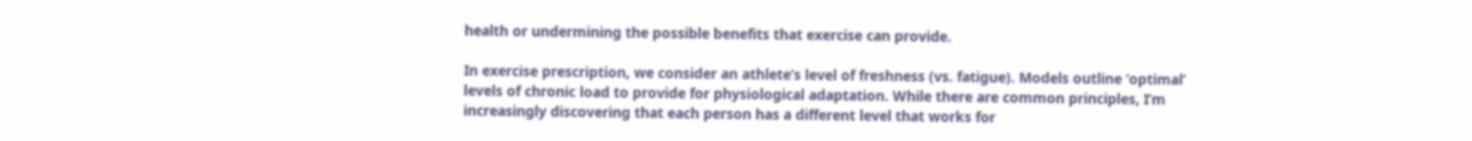health or undermining the possible benefits that exercise can provide.

In exercise prescription, we consider an athlete’s level of freshness (vs. fatigue). Models outline ‘optimal’ levels of chronic load to provide for physiological adaptation. While there are common principles, I’m increasingly discovering that each person has a different level that works for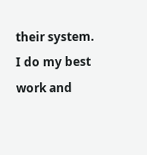their system. I do my best work and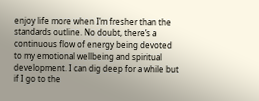enjoy life more when I’m fresher than the standards outline. No doubt, there’s a continuous flow of energy being devoted to my emotional wellbeing and spiritual development. I can dig deep for a while but if I go to the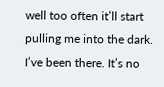well too often it’ll start pulling me into the dark. I’ve been there. It’s no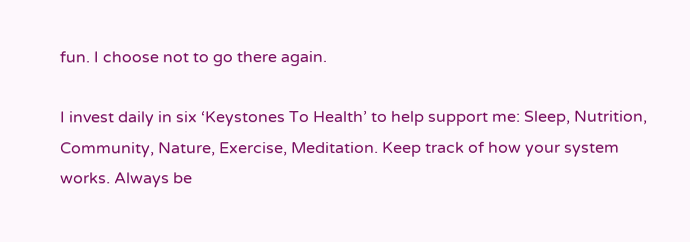fun. I choose not to go there again.

I invest daily in six ‘Keystones To Health’ to help support me: Sleep, Nutrition, Community, Nature, Exercise, Meditation. Keep track of how your system works. Always be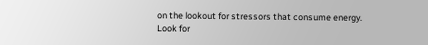on the lookout for stressors that consume energy. Look for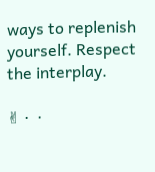ways to replenish yourself. Respect the interplay.

✌ ∙  ∙